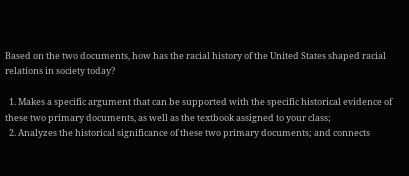Based on the two documents, how has the racial history of the United States shaped racial relations in society today?

  1. Makes a specific argument that can be supported with the specific historical evidence of these two primary documents, as well as the textbook assigned to your class;
  2. Analyzes the historical significance of these two primary documents; and connects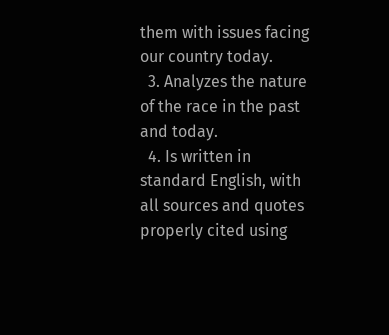them with issues facing our country today.
  3. Analyzes the nature of the race in the past and today.
  4. Is written in standard English, with all sources and quotes properly cited using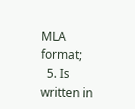MLA format;
  5. Is written in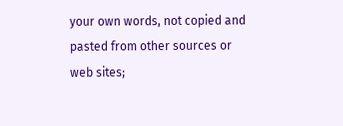your own words, not copied and pasted from other sources or web sites;